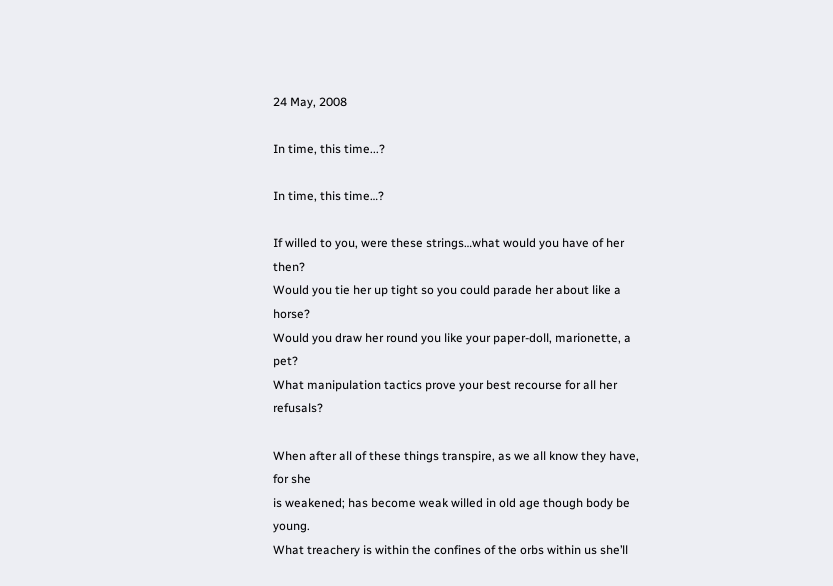24 May, 2008

In time, this time...?

In time, this time…?

If willed to you, were these strings…what would you have of her then?
Would you tie her up tight so you could parade her about like a horse?
Would you draw her round you like your paper-doll, marionette, a pet?
What manipulation tactics prove your best recourse for all her refusals?

When after all of these things transpire, as we all know they have, for she
is weakened; has become weak willed in old age though body be young.
What treachery is within the confines of the orbs within us she’ll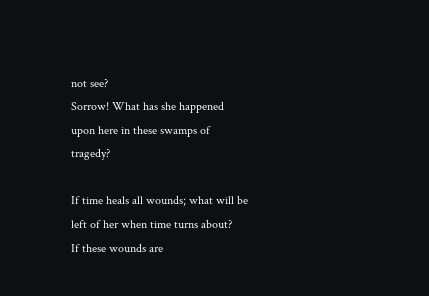not see?
Sorrow! What has she happened upon here in these swamps of tragedy?

If time heals all wounds; what will be left of her when time turns about?
If these wounds are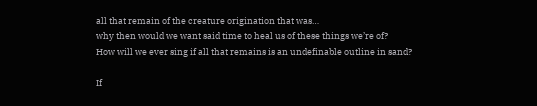all that remain of the creature origination that was…
why then would we want said time to heal us of these things we’re of?
How will we ever sing if all that remains is an undefinable outline in sand?

If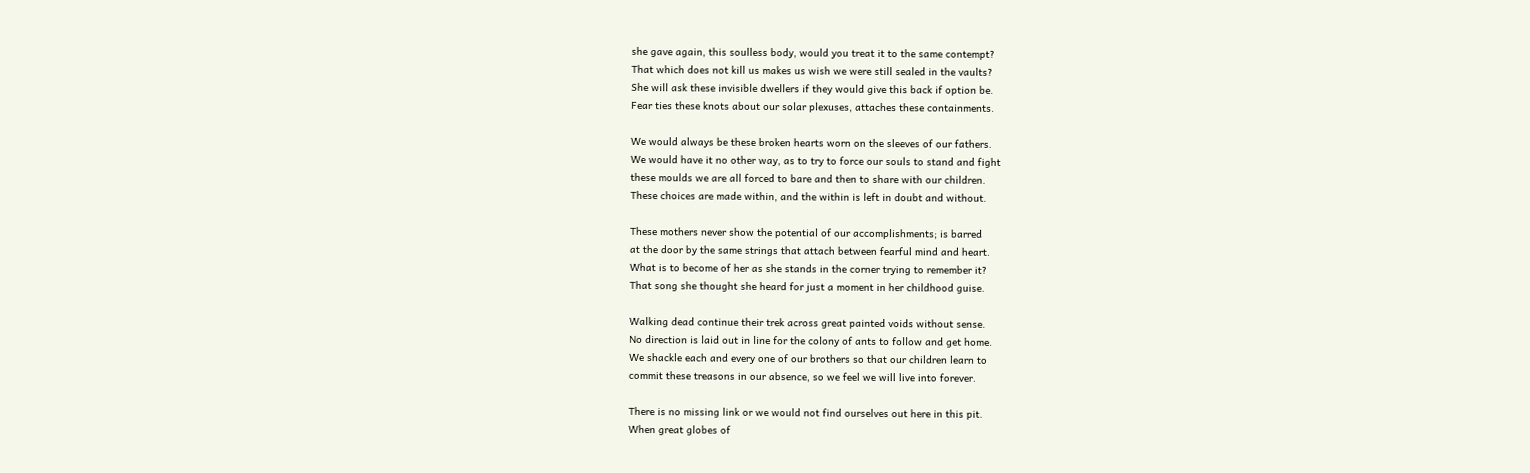she gave again, this soulless body, would you treat it to the same contempt?
That which does not kill us makes us wish we were still sealed in the vaults?
She will ask these invisible dwellers if they would give this back if option be.
Fear ties these knots about our solar plexuses, attaches these containments.

We would always be these broken hearts worn on the sleeves of our fathers.
We would have it no other way, as to try to force our souls to stand and fight
these moulds we are all forced to bare and then to share with our children.
These choices are made within, and the within is left in doubt and without.

These mothers never show the potential of our accomplishments; is barred
at the door by the same strings that attach between fearful mind and heart.
What is to become of her as she stands in the corner trying to remember it?
That song she thought she heard for just a moment in her childhood guise.

Walking dead continue their trek across great painted voids without sense.
No direction is laid out in line for the colony of ants to follow and get home.
We shackle each and every one of our brothers so that our children learn to
commit these treasons in our absence, so we feel we will live into forever.

There is no missing link or we would not find ourselves out here in this pit.
When great globes of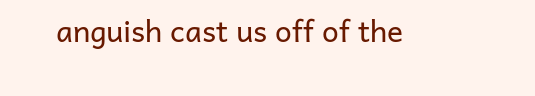anguish cast us off of the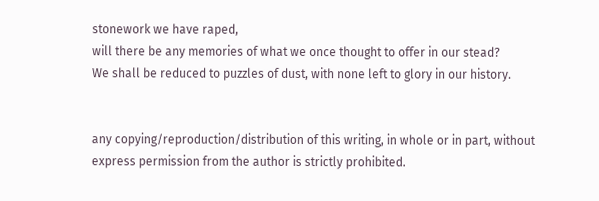stonework we have raped,
will there be any memories of what we once thought to offer in our stead?
We shall be reduced to puzzles of dust, with none left to glory in our history.


any copying/reproduction/distribution of this writing, in whole or in part, without express permission from the author is strictly prohibited.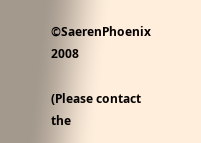©SaerenPhoenix 2008

(Please contact the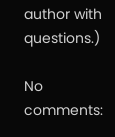author with questions.)

No comments: